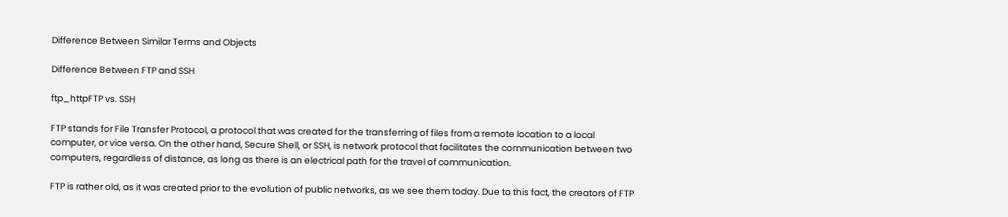Difference Between Similar Terms and Objects

Difference Between FTP and SSH

ftp_httpFTP vs. SSH

FTP stands for File Transfer Protocol, a protocol that was created for the transferring of files from a remote location to a local computer, or vice versa. On the other hand, Secure Shell, or SSH, is network protocol that facilitates the communication between two computers, regardless of distance, as long as there is an electrical path for the travel of communication.

FTP is rather old, as it was created prior to the evolution of public networks, as we see them today. Due to this fact, the creators of FTP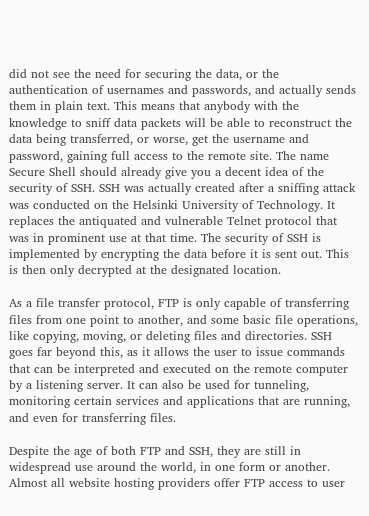did not see the need for securing the data, or the authentication of usernames and passwords, and actually sends them in plain text. This means that anybody with the knowledge to sniff data packets will be able to reconstruct the data being transferred, or worse, get the username and password, gaining full access to the remote site. The name Secure Shell should already give you a decent idea of the security of SSH. SSH was actually created after a sniffing attack was conducted on the Helsinki University of Technology. It replaces the antiquated and vulnerable Telnet protocol that was in prominent use at that time. The security of SSH is implemented by encrypting the data before it is sent out. This is then only decrypted at the designated location.

As a file transfer protocol, FTP is only capable of transferring files from one point to another, and some basic file operations, like copying, moving, or deleting files and directories. SSH goes far beyond this, as it allows the user to issue commands that can be interpreted and executed on the remote computer by a listening server. It can also be used for tunneling, monitoring certain services and applications that are running, and even for transferring files.

Despite the age of both FTP and SSH, they are still in widespread use around the world, in one form or another. Almost all website hosting providers offer FTP access to user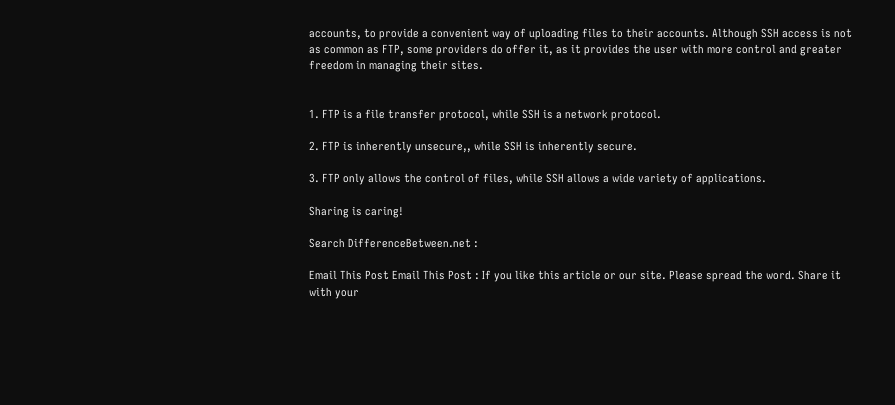accounts, to provide a convenient way of uploading files to their accounts. Although SSH access is not as common as FTP, some providers do offer it, as it provides the user with more control and greater freedom in managing their sites.


1. FTP is a file transfer protocol, while SSH is a network protocol.

2. FTP is inherently unsecure,, while SSH is inherently secure.

3. FTP only allows the control of files, while SSH allows a wide variety of applications.

Sharing is caring!

Search DifferenceBetween.net :

Email This Post Email This Post : If you like this article or our site. Please spread the word. Share it with your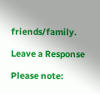friends/family.

Leave a Response

Please note: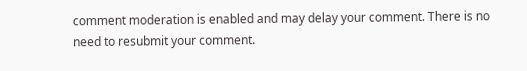comment moderation is enabled and may delay your comment. There is no need to resubmit your comment.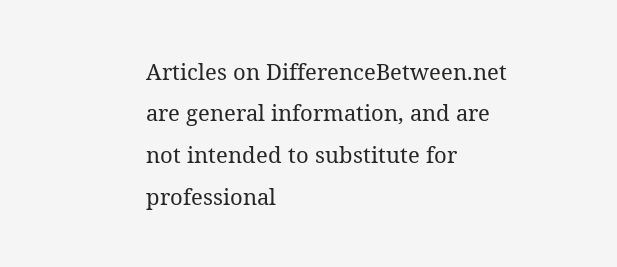Articles on DifferenceBetween.net are general information, and are not intended to substitute for professional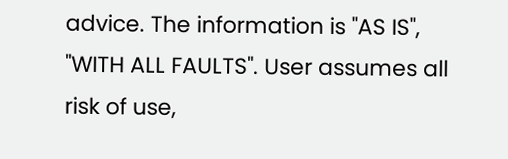advice. The information is "AS IS", "WITH ALL FAULTS". User assumes all risk of use,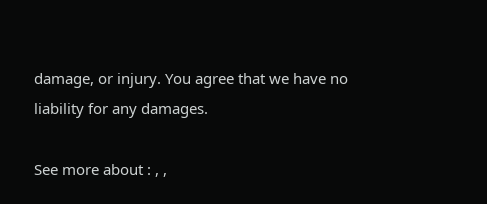damage, or injury. You agree that we have no liability for any damages.

See more about : , ,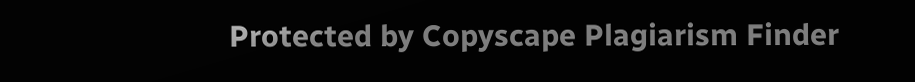Protected by Copyscape Plagiarism Finder